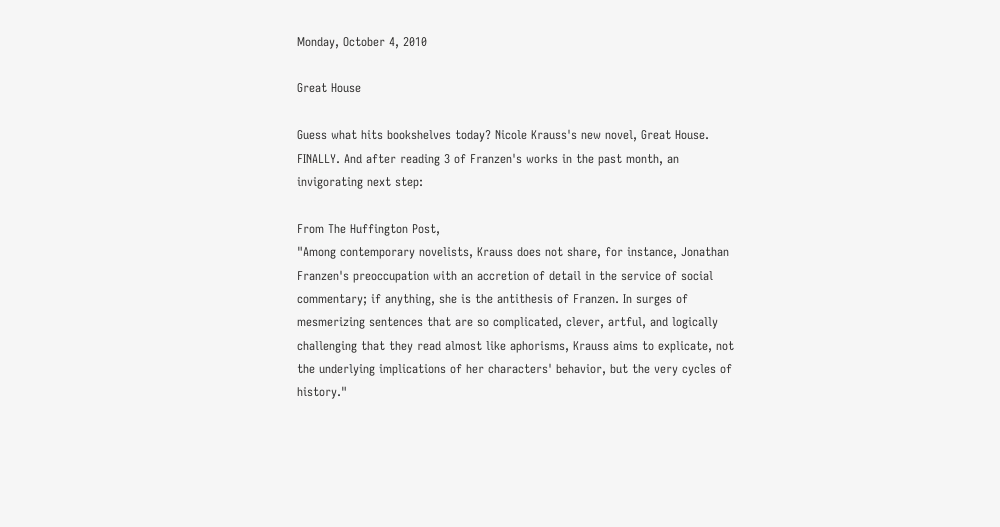Monday, October 4, 2010

Great House

Guess what hits bookshelves today? Nicole Krauss's new novel, Great House. FINALLY. And after reading 3 of Franzen's works in the past month, an invigorating next step:

From The Huffington Post,
"Among contemporary novelists, Krauss does not share, for instance, Jonathan Franzen's preoccupation with an accretion of detail in the service of social commentary; if anything, she is the antithesis of Franzen. In surges of mesmerizing sentences that are so complicated, clever, artful, and logically challenging that they read almost like aphorisms, Krauss aims to explicate, not the underlying implications of her characters' behavior, but the very cycles of history."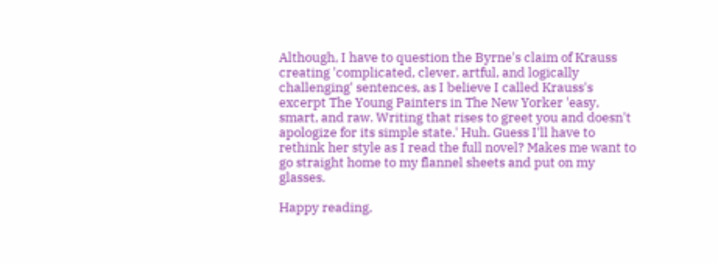Although, I have to question the Byrne's claim of Krauss creating 'complicated, clever, artful, and logically challenging' sentences, as I believe I called Krauss's excerpt The Young Painters in The New Yorker 'easy, smart, and raw. Writing that rises to greet you and doesn't apologize for its simple state.' Huh. Guess I'll have to rethink her style as I read the full novel? Makes me want to go straight home to my flannel sheets and put on my glasses.

Happy reading,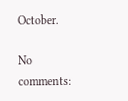October.

No comments: